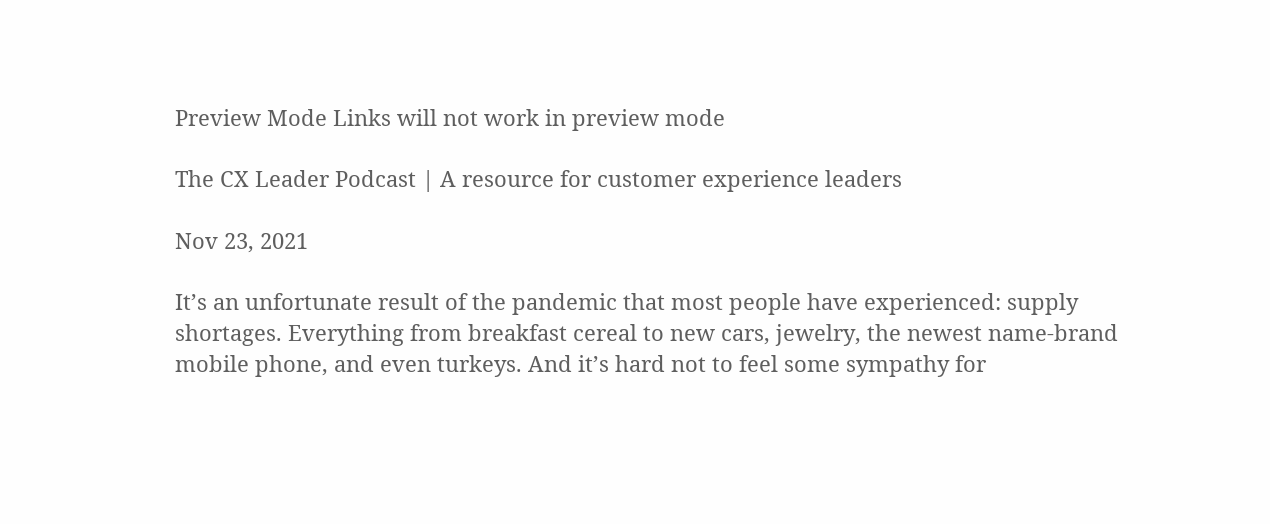Preview Mode Links will not work in preview mode

The CX Leader Podcast | A resource for customer experience leaders

Nov 23, 2021

It’s an unfortunate result of the pandemic that most people have experienced: supply shortages. Everything from breakfast cereal to new cars, jewelry, the newest name-brand mobile phone, and even turkeys. And it’s hard not to feel some sympathy for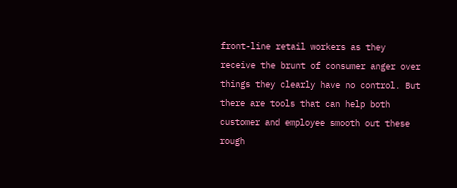front-line retail workers as they receive the brunt of consumer anger over things they clearly have no control. But there are tools that can help both customer and employee smooth out these rough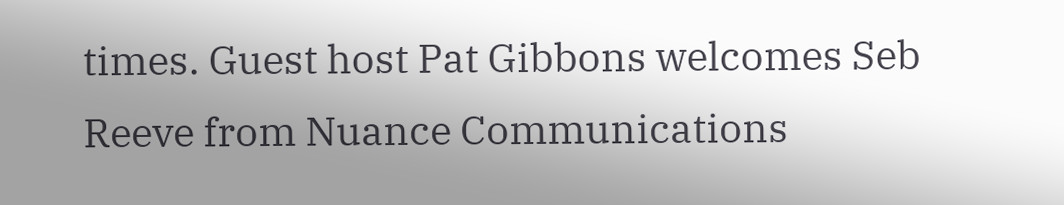times. Guest host Pat Gibbons welcomes Seb Reeve from Nuance Communications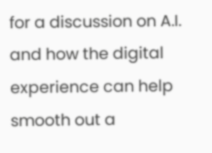for a discussion on A.I. and how the digital experience can help smooth out a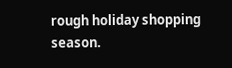rough holiday shopping season.